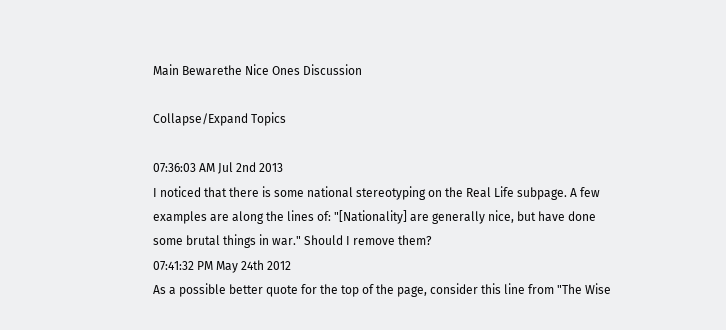Main Bewarethe Nice Ones Discussion

Collapse/Expand Topics

07:36:03 AM Jul 2nd 2013
I noticed that there is some national stereotyping on the Real Life subpage. A few examples are along the lines of: "[Nationality] are generally nice, but have done some brutal things in war." Should I remove them?
07:41:32 PM May 24th 2012
As a possible better quote for the top of the page, consider this line from "The Wise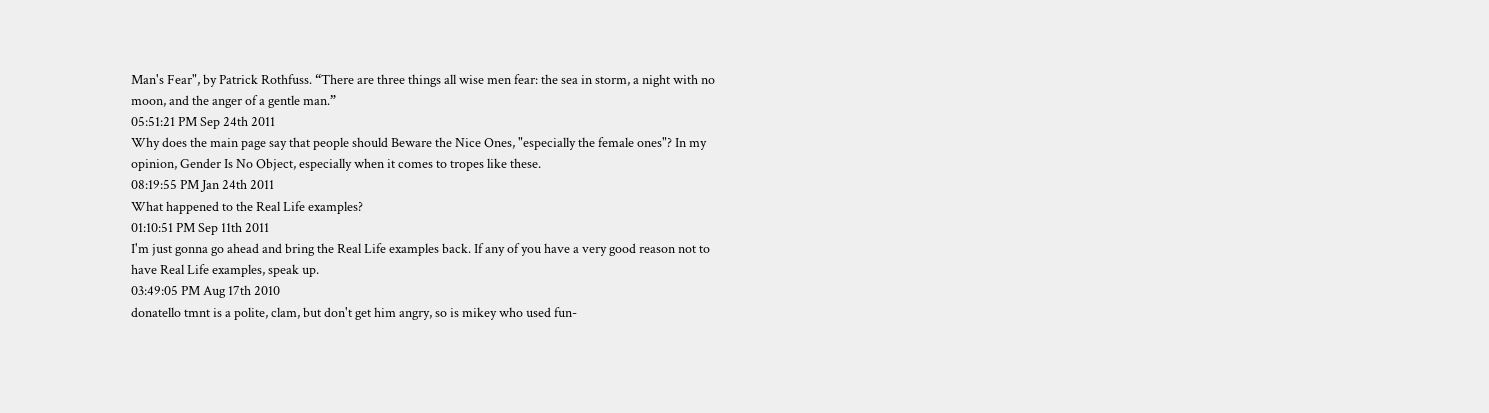Man's Fear", by Patrick Rothfuss. “There are three things all wise men fear: the sea in storm, a night with no moon, and the anger of a gentle man.”
05:51:21 PM Sep 24th 2011
Why does the main page say that people should Beware the Nice Ones, "especially the female ones"? In my opinion, Gender Is No Object, especially when it comes to tropes like these.
08:19:55 PM Jan 24th 2011
What happened to the Real Life examples?
01:10:51 PM Sep 11th 2011
I'm just gonna go ahead and bring the Real Life examples back. If any of you have a very good reason not to have Real Life examples, speak up.
03:49:05 PM Aug 17th 2010
donatello tmnt is a polite, clam, but don't get him angry, so is mikey who used fun-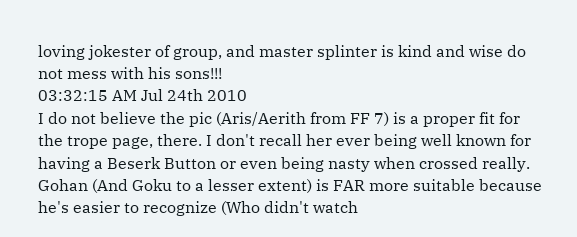loving jokester of group, and master splinter is kind and wise do not mess with his sons!!!
03:32:15 AM Jul 24th 2010
I do not believe the pic (Aris/Aerith from FF 7) is a proper fit for the trope page, there. I don't recall her ever being well known for having a Beserk Button or even being nasty when crossed really. Gohan (And Goku to a lesser extent) is FAR more suitable because he's easier to recognize (Who didn't watch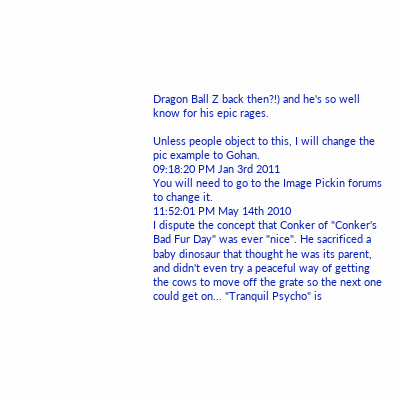Dragon Ball Z back then?!) and he's so well know for his epic rages.

Unless people object to this, I will change the pic example to Gohan.
09:18:20 PM Jan 3rd 2011
You will need to go to the Image Pickin forums to change it.
11:52:01 PM May 14th 2010
I dispute the concept that Conker of "Conker's Bad Fur Day" was ever "nice". He sacrificed a baby dinosaur that thought he was its parent, and didn't even try a peaceful way of getting the cows to move off the grate so the next one could get on... "Tranquil Psycho" is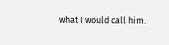what I would call him.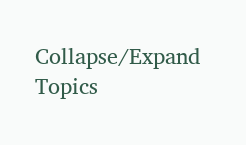Collapse/Expand Topics